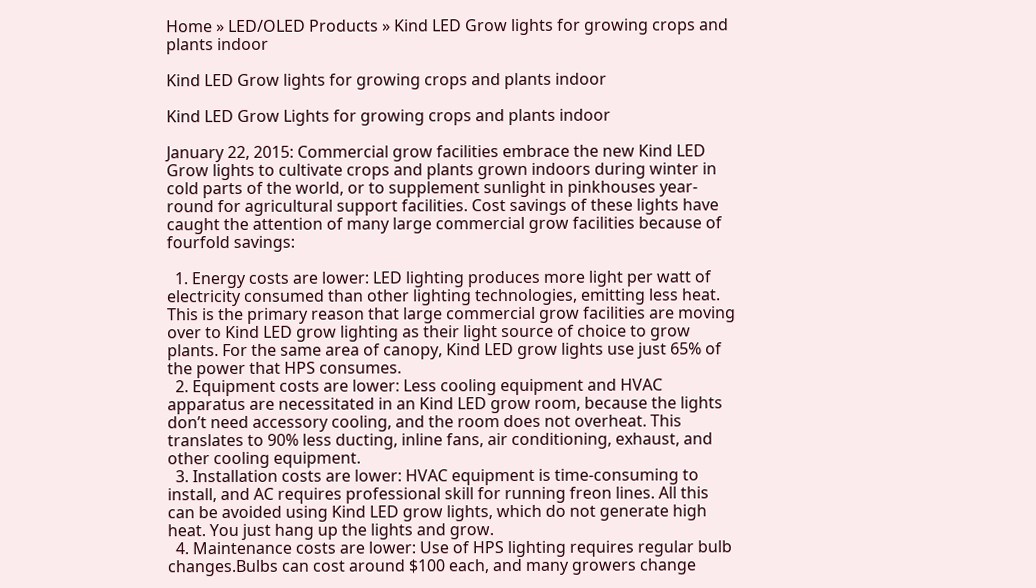Home » LED/OLED Products » Kind LED Grow lights for growing crops and plants indoor

Kind LED Grow lights for growing crops and plants indoor

Kind LED Grow Lights for growing crops and plants indoor

January 22, 2015: Commercial grow facilities embrace the new Kind LED Grow lights to cultivate crops and plants grown indoors during winter in cold parts of the world, or to supplement sunlight in pinkhouses year-round for agricultural support facilities. Cost savings of these lights have caught the attention of many large commercial grow facilities because of fourfold savings:

  1. Energy costs are lower: LED lighting produces more light per watt of electricity consumed than other lighting technologies, emitting less heat. This is the primary reason that large commercial grow facilities are moving over to Kind LED grow lighting as their light source of choice to grow plants. For the same area of canopy, Kind LED grow lights use just 65% of the power that HPS consumes.
  2. Equipment costs are lower: Less cooling equipment and HVAC apparatus are necessitated in an Kind LED grow room, because the lights don’t need accessory cooling, and the room does not overheat. This translates to 90% less ducting, inline fans, air conditioning, exhaust, and other cooling equipment.
  3. Installation costs are lower: HVAC equipment is time-consuming to install, and AC requires professional skill for running freon lines. All this can be avoided using Kind LED grow lights, which do not generate high heat. You just hang up the lights and grow.
  4. Maintenance costs are lower: Use of HPS lighting requires regular bulb changes.Bulbs can cost around $100 each, and many growers change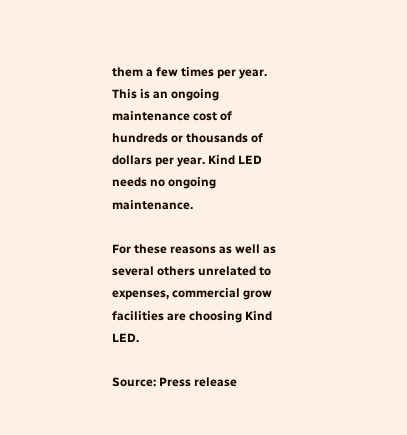them a few times per year. This is an ongoing maintenance cost of hundreds or thousands of dollars per year. Kind LED needs no ongoing maintenance.

For these reasons as well as several others unrelated to expenses, commercial grow facilities are choosing Kind LED.

Source: Press release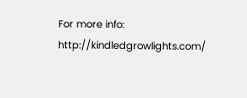For more info: http://kindledgrowlights.com/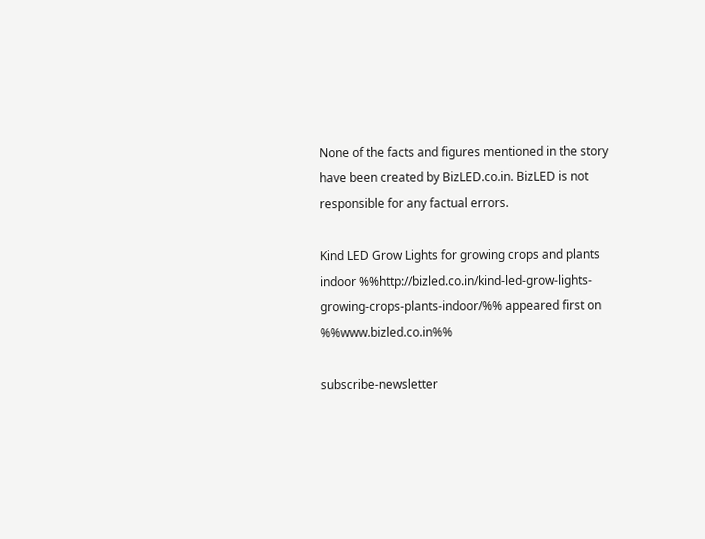None of the facts and figures mentioned in the story have been created by BizLED.co.in. BizLED is not responsible for any factual errors.

Kind LED Grow Lights for growing crops and plants indoor %%http://bizled.co.in/kind-led-grow-lights-growing-crops-plants-indoor/%% appeared first on %%www.bizled.co.in%%

subscribe-newsletter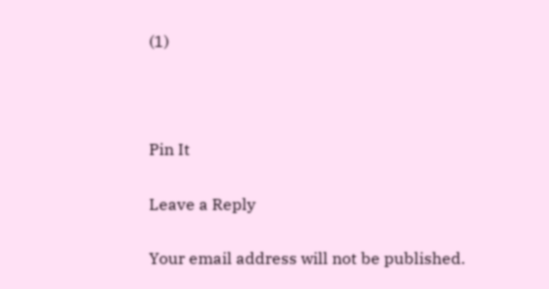(1)



Pin It

Leave a Reply

Your email address will not be published.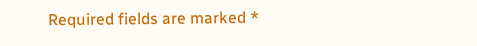Required fields are marked *